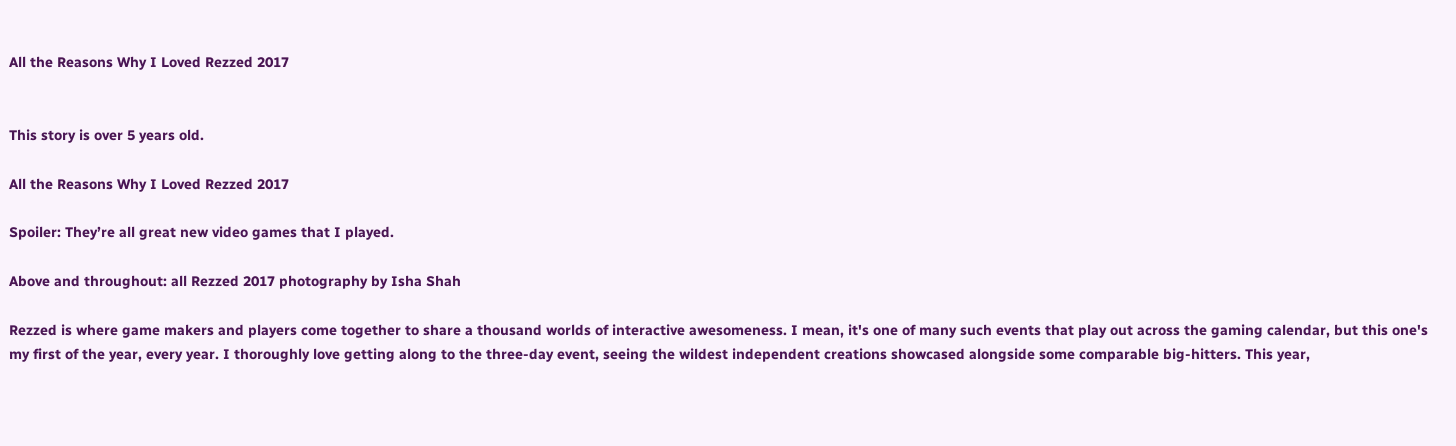All the Reasons Why I Loved Rezzed 2017


This story is over 5 years old.

All the Reasons Why I Loved Rezzed 2017

Spoiler: They’re all great new video games that I played.

Above and throughout: all Rezzed 2017 photography by Isha Shah

Rezzed is where game makers and players come together to share a thousand worlds of interactive awesomeness. I mean, it's one of many such events that play out across the gaming calendar, but this one's my first of the year, every year. I thoroughly love getting along to the three-day event, seeing the wildest independent creations showcased alongside some comparable big-hitters. This year,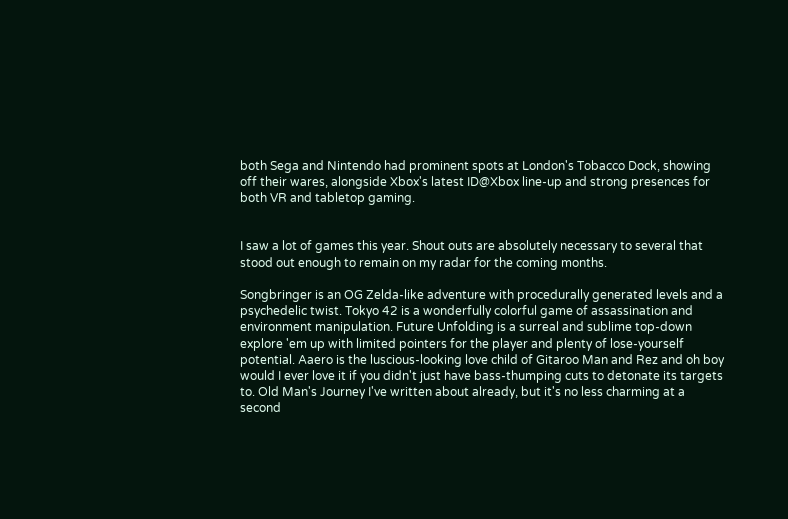both Sega and Nintendo had prominent spots at London's Tobacco Dock, showing off their wares, alongside Xbox's latest ID@Xbox line-up and strong presences for both VR and tabletop gaming.


I saw a lot of games this year. Shout outs are absolutely necessary to several that stood out enough to remain on my radar for the coming months.

Songbringer is an OG Zelda-like adventure with procedurally generated levels and a psychedelic twist. Tokyo 42 is a wonderfully colorful game of assassination and environment manipulation. Future Unfolding is a surreal and sublime top-down explore 'em up with limited pointers for the player and plenty of lose-yourself potential. Aaero is the luscious-looking love child of Gitaroo Man and Rez and oh boy would I ever love it if you didn't just have bass-thumping cuts to detonate its targets to. Old Man's Journey I've written about already, but it's no less charming at a second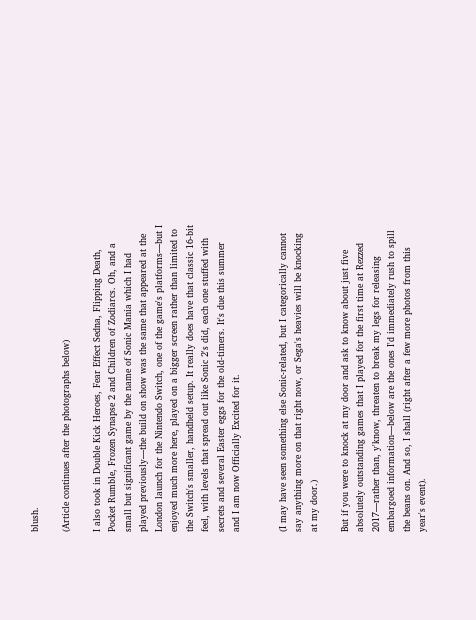blush.

(Article continues after the photographs below)

I also took in Double Kick Heroes, Fear Effect Sedna, Flipping Death, Pocket Rumble, Frozen Synapse 2 and Children of Zodiarcs. Oh, and a small but significant game by the name of Sonic Mania which I had played previously—the build on show was the same that appeared at the London launch for the Nintendo Switch, one of the game's platforms—but I enjoyed much more here, played on a bigger screen rather than limited to the Switch's smaller, handheld setup. It really does have that classic 16-bit feel, with levels that spread out like Sonic 2's did, each one stuffed with secrets and several Easter eggs for the old-timers. It's due this summer and I am now Officially Excited for it.


(I may have seen something else Sonic-related, but I categorically cannot say anything more on that right now, or Sega's heavies will be knocking at my door.)

But if you were to knock at my door and ask to know about just five absolutely outstanding games that I played for the first time at Rezzed 2017—rather than, y'know, threaten to break my legs for releasing embargoed information—below are the ones I'd immediately rush to spill the beans on. And so, I shall (right after a few more photos from this year's event).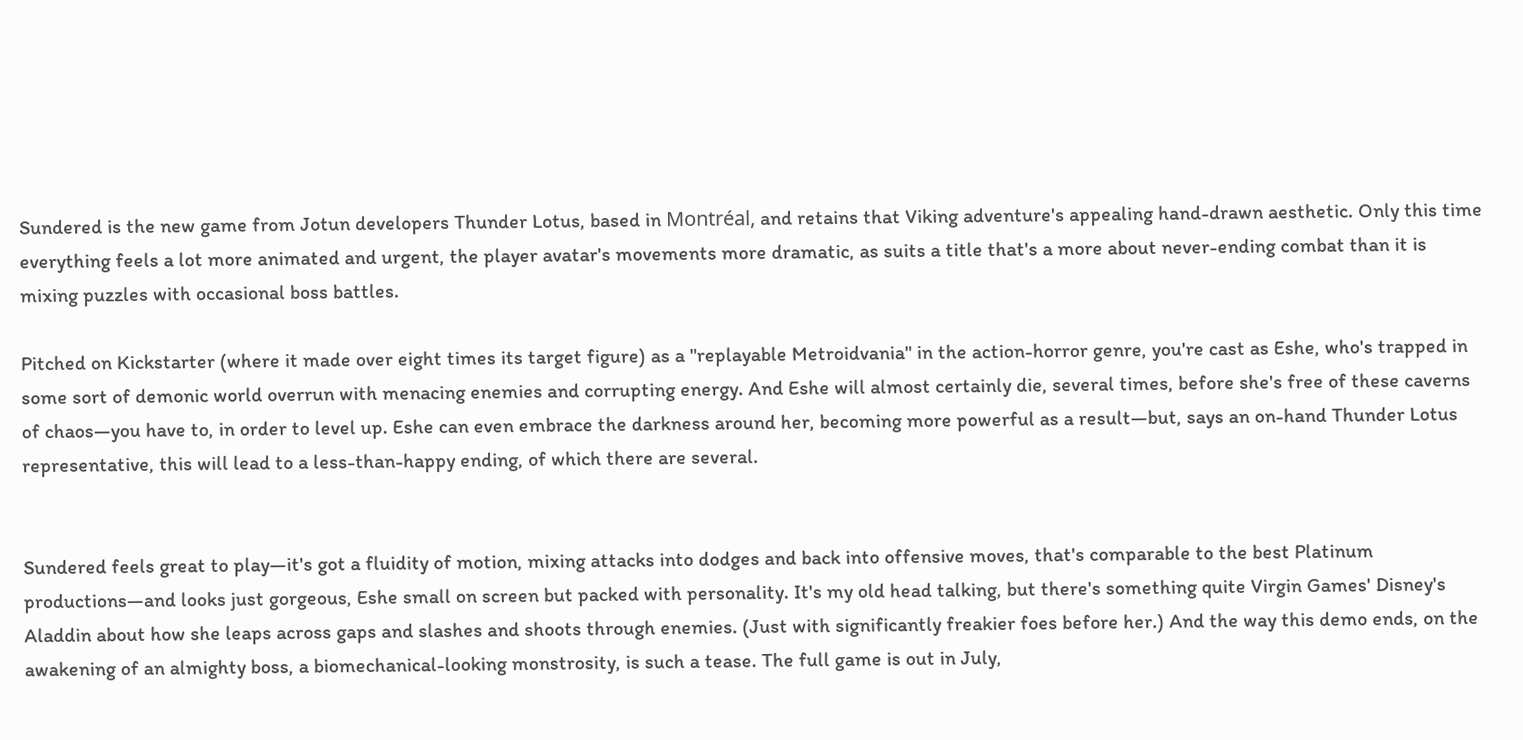Sundered is the new game from Jotun developers Thunder Lotus, based in Montréal, and retains that Viking adventure's appealing hand-drawn aesthetic. Only this time everything feels a lot more animated and urgent, the player avatar's movements more dramatic, as suits a title that's a more about never-ending combat than it is mixing puzzles with occasional boss battles.

Pitched on Kickstarter (where it made over eight times its target figure) as a "replayable Metroidvania" in the action-horror genre, you're cast as Eshe, who's trapped in some sort of demonic world overrun with menacing enemies and corrupting energy. And Eshe will almost certainly die, several times, before she's free of these caverns of chaos—you have to, in order to level up. Eshe can even embrace the darkness around her, becoming more powerful as a result—but, says an on-hand Thunder Lotus representative, this will lead to a less-than-happy ending, of which there are several.


Sundered feels great to play—it's got a fluidity of motion, mixing attacks into dodges and back into offensive moves, that's comparable to the best Platinum productions—and looks just gorgeous, Eshe small on screen but packed with personality. It's my old head talking, but there's something quite Virgin Games' Disney's Aladdin about how she leaps across gaps and slashes and shoots through enemies. (Just with significantly freakier foes before her.) And the way this demo ends, on the awakening of an almighty boss, a biomechanical-looking monstrosity, is such a tease. The full game is out in July,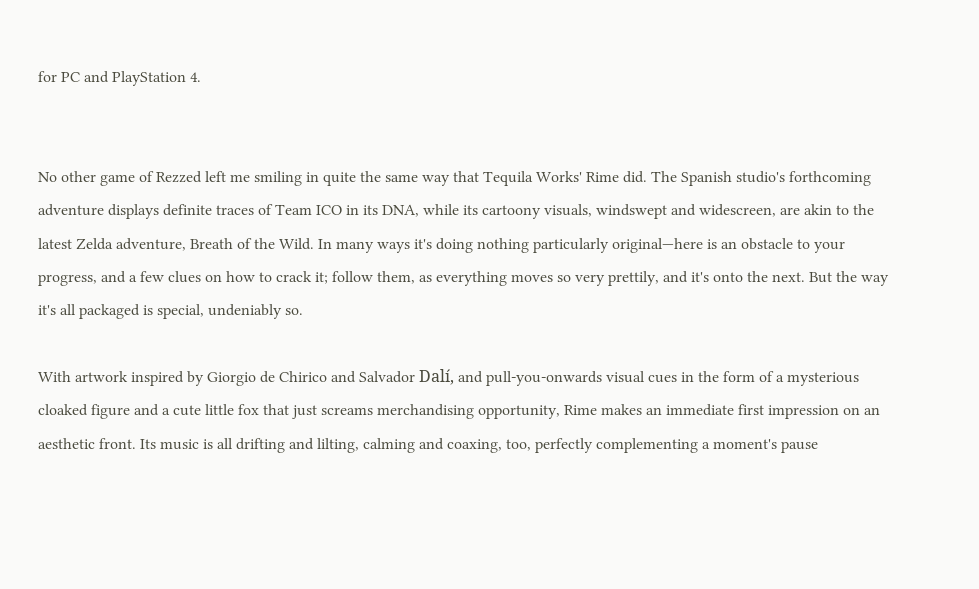for PC and PlayStation 4.


No other game of Rezzed left me smiling in quite the same way that Tequila Works' Rime did. The Spanish studio's forthcoming adventure displays definite traces of Team ICO in its DNA, while its cartoony visuals, windswept and widescreen, are akin to the latest Zelda adventure, Breath of the Wild. In many ways it's doing nothing particularly original—here is an obstacle to your progress, and a few clues on how to crack it; follow them, as everything moves so very prettily, and it's onto the next. But the way it's all packaged is special, undeniably so.

With artwork inspired by Giorgio de Chirico and Salvador Dalí, and pull-you-onwards visual cues in the form of a mysterious cloaked figure and a cute little fox that just screams merchandising opportunity, Rime makes an immediate first impression on an aesthetic front. Its music is all drifting and lilting, calming and coaxing, too, perfectly complementing a moment's pause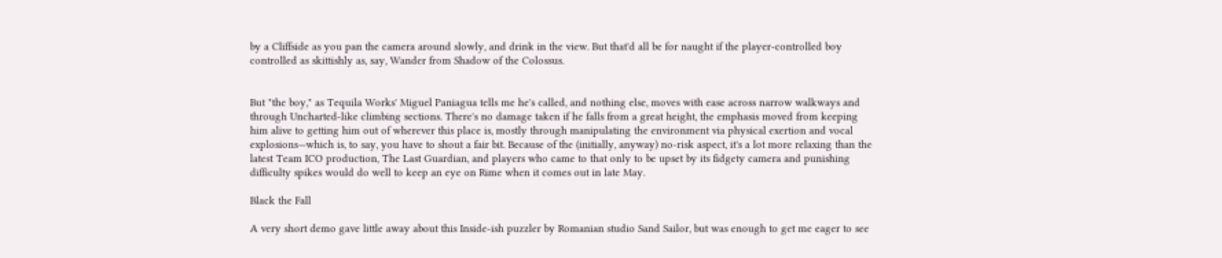by a Cliffside as you pan the camera around slowly, and drink in the view. But that'd all be for naught if the player-controlled boy controlled as skittishly as, say, Wander from Shadow of the Colossus.


But "the boy," as Tequila Works' Miguel Paniagua tells me he's called, and nothing else, moves with ease across narrow walkways and through Uncharted-like climbing sections. There's no damage taken if he falls from a great height, the emphasis moved from keeping him alive to getting him out of wherever this place is, mostly through manipulating the environment via physical exertion and vocal explosions—which is, to say, you have to shout a fair bit. Because of the (initially, anyway) no-risk aspect, it's a lot more relaxing than the latest Team ICO production, The Last Guardian, and players who came to that only to be upset by its fidgety camera and punishing difficulty spikes would do well to keep an eye on Rime when it comes out in late May.

Black the Fall

A very short demo gave little away about this Inside-ish puzzler by Romanian studio Sand Sailor, but was enough to get me eager to see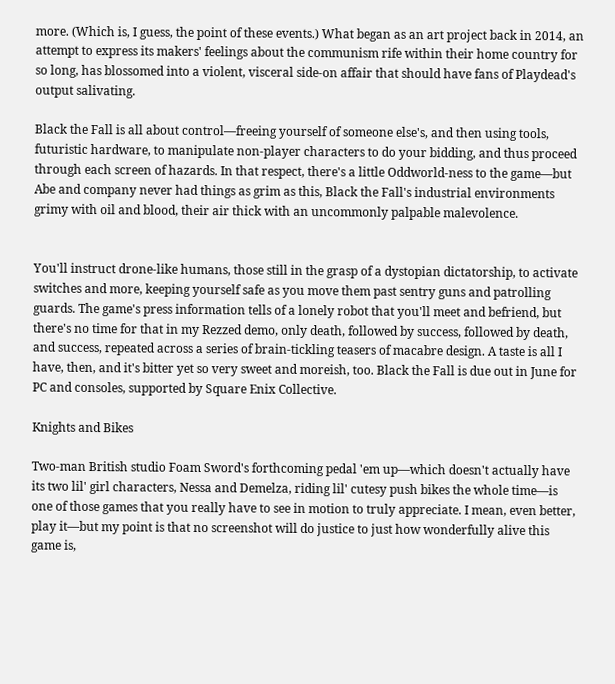more. (Which is, I guess, the point of these events.) What began as an art project back in 2014, an attempt to express its makers' feelings about the communism rife within their home country for so long, has blossomed into a violent, visceral side-on affair that should have fans of Playdead's output salivating.

Black the Fall is all about control—freeing yourself of someone else's, and then using tools, futuristic hardware, to manipulate non-player characters to do your bidding, and thus proceed through each screen of hazards. In that respect, there's a little Oddworld-ness to the game—but Abe and company never had things as grim as this, Black the Fall's industrial environments grimy with oil and blood, their air thick with an uncommonly palpable malevolence.


You'll instruct drone-like humans, those still in the grasp of a dystopian dictatorship, to activate switches and more, keeping yourself safe as you move them past sentry guns and patrolling guards. The game's press information tells of a lonely robot that you'll meet and befriend, but there's no time for that in my Rezzed demo, only death, followed by success, followed by death, and success, repeated across a series of brain-tickling teasers of macabre design. A taste is all I have, then, and it's bitter yet so very sweet and moreish, too. Black the Fall is due out in June for PC and consoles, supported by Square Enix Collective.

Knights and Bikes

Two-man British studio Foam Sword's forthcoming pedal 'em up—which doesn't actually have its two lil' girl characters, Nessa and Demelza, riding lil' cutesy push bikes the whole time—is one of those games that you really have to see in motion to truly appreciate. I mean, even better, play it—but my point is that no screenshot will do justice to just how wonderfully alive this game is,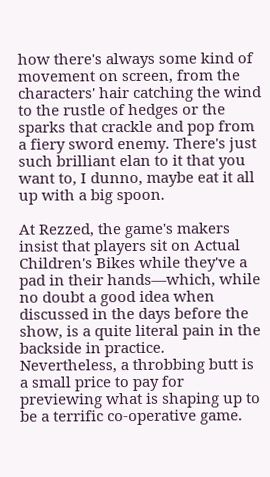how there's always some kind of movement on screen, from the characters' hair catching the wind to the rustle of hedges or the sparks that crackle and pop from a fiery sword enemy. There's just such brilliant elan to it that you want to, I dunno, maybe eat it all up with a big spoon.

At Rezzed, the game's makers insist that players sit on Actual Children's Bikes while they've a pad in their hands—which, while no doubt a good idea when discussed in the days before the show, is a quite literal pain in the backside in practice. Nevertheless, a throbbing butt is a small price to pay for previewing what is shaping up to be a terrific co-operative game.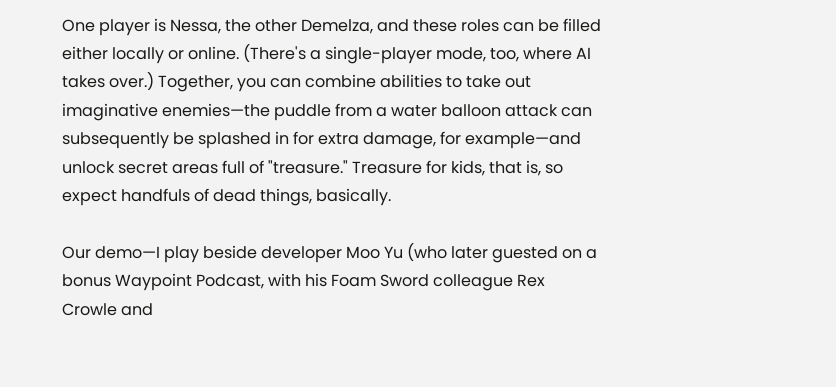One player is Nessa, the other Demelza, and these roles can be filled either locally or online. (There's a single-player mode, too, where AI takes over.) Together, you can combine abilities to take out imaginative enemies—the puddle from a water balloon attack can subsequently be splashed in for extra damage, for example—and unlock secret areas full of "treasure." Treasure for kids, that is, so expect handfuls of dead things, basically.

Our demo—I play beside developer Moo Yu (who later guested on a bonus Waypoint Podcast, with his Foam Sword colleague Rex Crowle and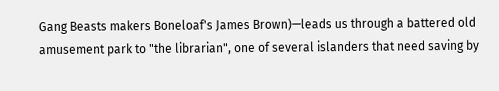Gang Beasts makers Boneloaf's James Brown)—leads us through a battered old amusement park to "the librarian", one of several islanders that need saving by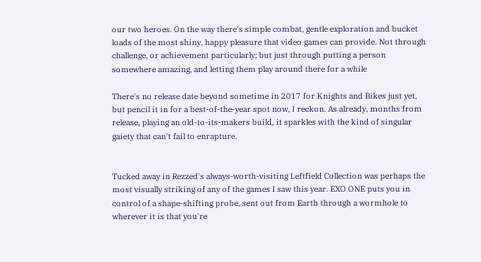our two heroes. On the way there's simple combat, gentle exploration and bucket loads of the most shiny, happy pleasure that video games can provide. Not through challenge, or achievement particularly; but just through putting a person somewhere amazing, and letting them play around there for a while

There's no release date beyond sometime in 2017 for Knights and Bikes just yet, but pencil it in for a best-of-the-year spot now, I reckon. As already, months from release, playing an old-to-its-makers build, it sparkles with the kind of singular gaiety that can't fail to enrapture.


Tucked away in Rezzed's always-worth-visiting Leftfield Collection was perhaps the most visually striking of any of the games I saw this year. EXO ONE puts you in control of a shape-shifting probe, sent out from Earth through a wormhole to wherever it is that you're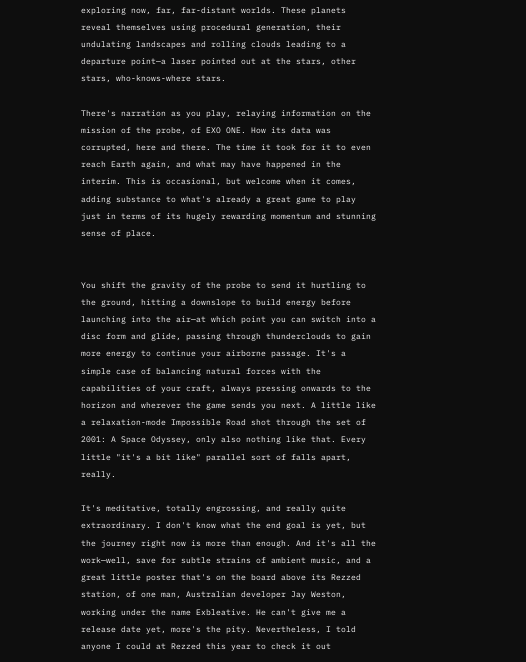exploring now, far, far-distant worlds. These planets reveal themselves using procedural generation, their undulating landscapes and rolling clouds leading to a departure point—a laser pointed out at the stars, other stars, who-knows-where stars.

There's narration as you play, relaying information on the mission of the probe, of EXO ONE. How its data was corrupted, here and there. The time it took for it to even reach Earth again, and what may have happened in the interim. This is occasional, but welcome when it comes, adding substance to what's already a great game to play just in terms of its hugely rewarding momentum and stunning sense of place.


You shift the gravity of the probe to send it hurtling to the ground, hitting a downslope to build energy before launching into the air—at which point you can switch into a disc form and glide, passing through thunderclouds to gain more energy to continue your airborne passage. It's a simple case of balancing natural forces with the capabilities of your craft, always pressing onwards to the horizon and wherever the game sends you next. A little like a relaxation-mode Impossible Road shot through the set of 2001: A Space Odyssey, only also nothing like that. Every little "it's a bit like" parallel sort of falls apart, really.

It's meditative, totally engrossing, and really quite extraordinary. I don't know what the end goal is yet, but the journey right now is more than enough. And it's all the work—well, save for subtle strains of ambient music, and a great little poster that's on the board above its Rezzed station, of one man, Australian developer Jay Weston, working under the name Exbleative. He can't give me a release date yet, more's the pity. Nevertheless, I told anyone I could at Rezzed this year to check it out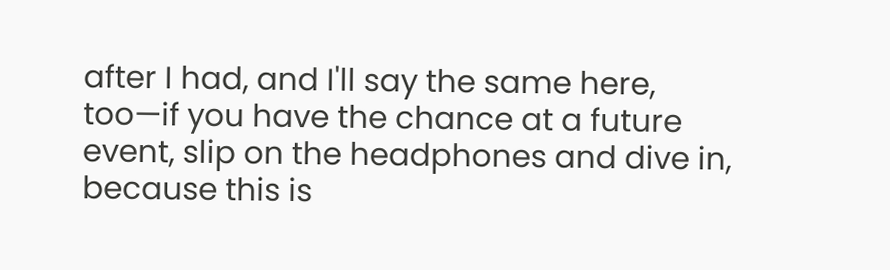after I had, and I'll say the same here, too—if you have the chance at a future event, slip on the headphones and dive in, because this is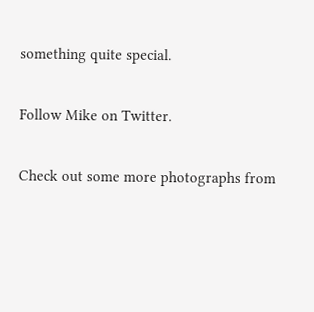something quite special.

Follow Mike on Twitter.

Check out some more photographs from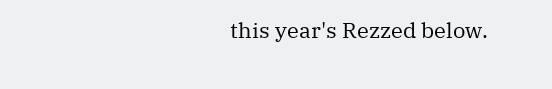this year's Rezzed below.